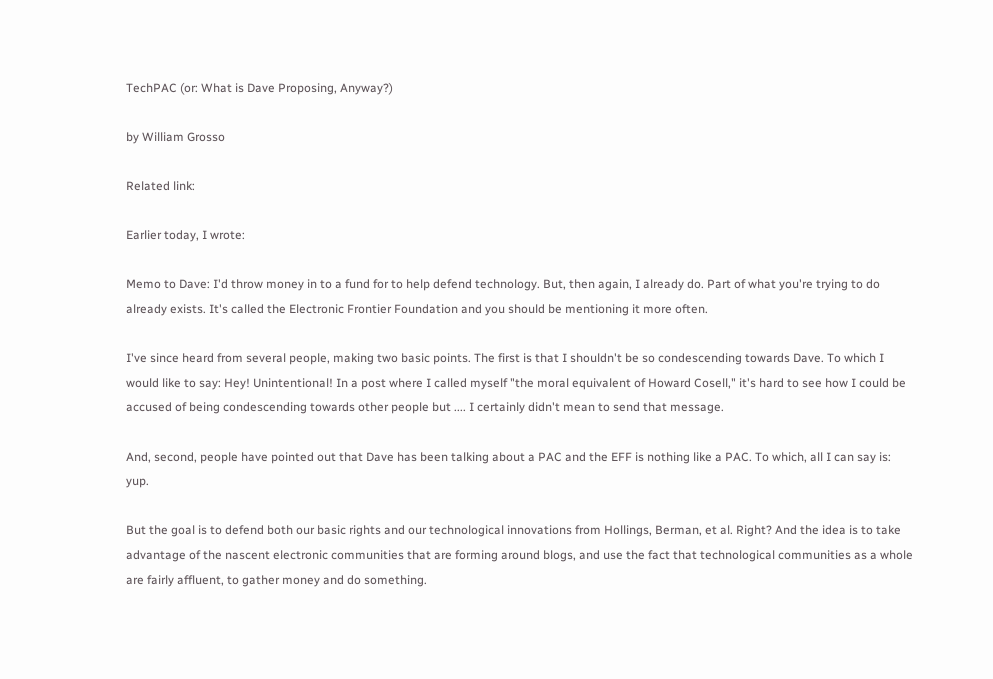TechPAC (or: What is Dave Proposing, Anyway?)

by William Grosso

Related link:

Earlier today, I wrote:

Memo to Dave: I'd throw money in to a fund for to help defend technology. But, then again, I already do. Part of what you're trying to do already exists. It's called the Electronic Frontier Foundation and you should be mentioning it more often.

I've since heard from several people, making two basic points. The first is that I shouldn't be so condescending towards Dave. To which I would like to say: Hey! Unintentional! In a post where I called myself "the moral equivalent of Howard Cosell," it's hard to see how I could be accused of being condescending towards other people but .... I certainly didn't mean to send that message.

And, second, people have pointed out that Dave has been talking about a PAC and the EFF is nothing like a PAC. To which, all I can say is: yup.

But the goal is to defend both our basic rights and our technological innovations from Hollings, Berman, et al. Right? And the idea is to take advantage of the nascent electronic communities that are forming around blogs, and use the fact that technological communities as a whole are fairly affluent, to gather money and do something.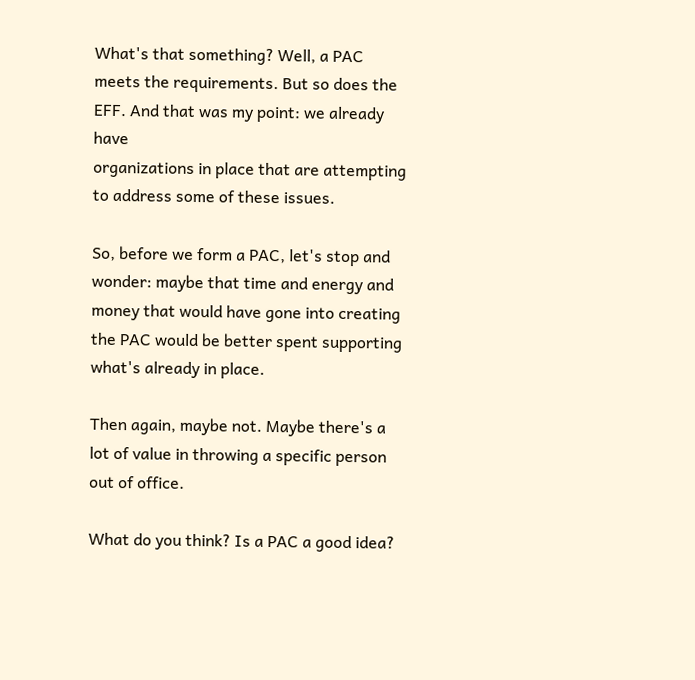What's that something? Well, a PAC meets the requirements. But so does the EFF. And that was my point: we already have
organizations in place that are attempting to address some of these issues.

So, before we form a PAC, let's stop and wonder: maybe that time and energy and money that would have gone into creating the PAC would be better spent supporting what's already in place.

Then again, maybe not. Maybe there's a lot of value in throwing a specific person out of office.

What do you think? Is a PAC a good idea?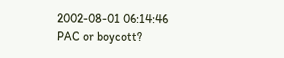2002-08-01 06:14:46
PAC or boycott?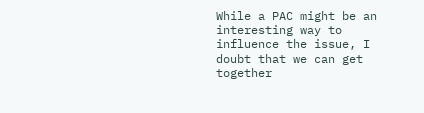While a PAC might be an interesting way to influence the issue, I doubt that we can get together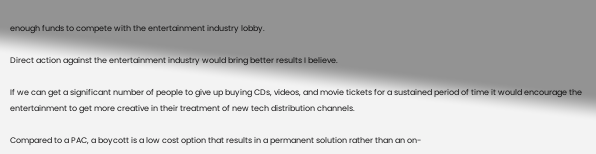enough funds to compete with the entertainment industry lobby.

Direct action against the entertainment industry would bring better results I believe.

If we can get a significant number of people to give up buying CDs, videos, and movie tickets for a sustained period of time it would encourage the entertainment to get more creative in their treatment of new tech distribution channels.

Compared to a PAC, a boycott is a low cost option that results in a permanent solution rather than an on-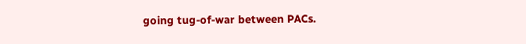going tug-of-war between PACs.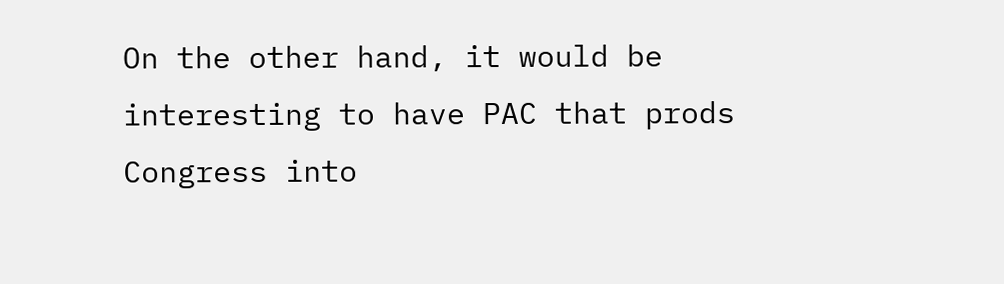On the other hand, it would be interesting to have PAC that prods Congress into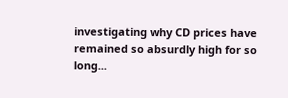investigating why CD prices have remained so absurdly high for so long...